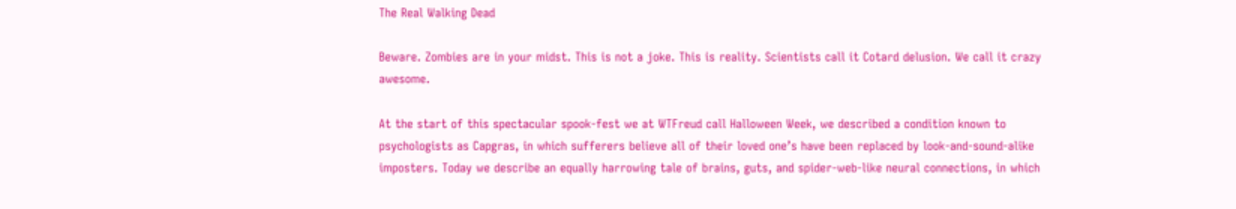The Real Walking Dead

Beware. Zombies are in your midst. This is not a joke. This is reality. Scientists call it Cotard delusion. We call it crazy awesome.

At the start of this spectacular spook-fest we at WTFreud call Halloween Week, we described a condition known to psychologists as Capgras, in which sufferers believe all of their loved one’s have been replaced by look-and-sound-alike imposters. Today we describe an equally harrowing tale of brains, guts, and spider-web-like neural connections, in which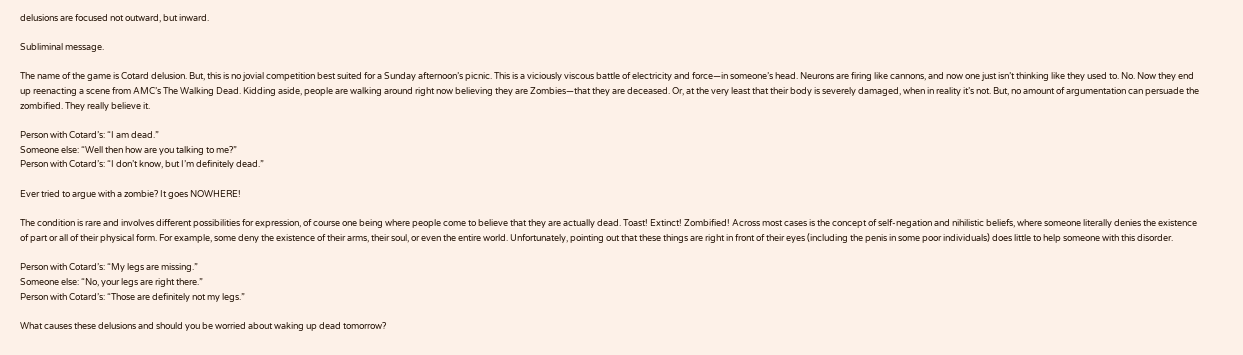delusions are focused not outward, but inward.

Subliminal message.

The name of the game is Cotard delusion. But, this is no jovial competition best suited for a Sunday afternoon’s picnic. This is a viciously viscous battle of electricity and force—in someone’s head. Neurons are firing like cannons, and now one just isn’t thinking like they used to. No. Now they end up reenacting a scene from AMC’s The Walking Dead. Kidding aside, people are walking around right now believing they are Zombies—that they are deceased. Or, at the very least that their body is severely damaged, when in reality it’s not. But, no amount of argumentation can persuade the zombified. They really believe it.

Person with Cotard’s: “I am dead.”
Someone else: “Well then how are you talking to me?”
Person with Cotard’s: “I don’t know, but I’m definitely dead.”

Ever tried to argue with a zombie? It goes NOWHERE!

The condition is rare and involves different possibilities for expression, of course one being where people come to believe that they are actually dead. Toast! Extinct! Zombified! Across most cases is the concept of self-negation and nihilistic beliefs, where someone literally denies the existence of part or all of their physical form. For example, some deny the existence of their arms, their soul, or even the entire world. Unfortunately, pointing out that these things are right in front of their eyes (including the penis in some poor individuals) does little to help someone with this disorder.

Person with Cotard’s: “My legs are missing.”
Someone else: “No, your legs are right there.”
Person with Cotard’s: “Those are definitely not my legs.”

What causes these delusions and should you be worried about waking up dead tomorrow?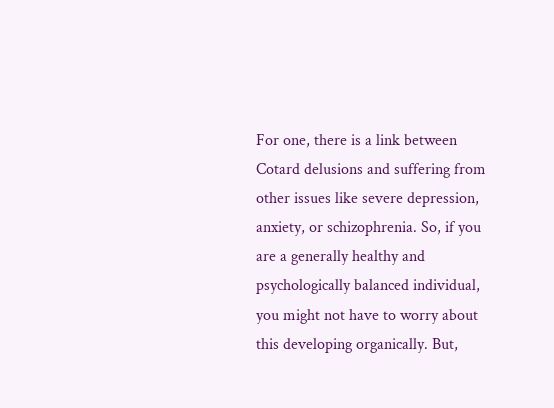For one, there is a link between Cotard delusions and suffering from other issues like severe depression, anxiety, or schizophrenia. So, if you are a generally healthy and psychologically balanced individual, you might not have to worry about this developing organically. But,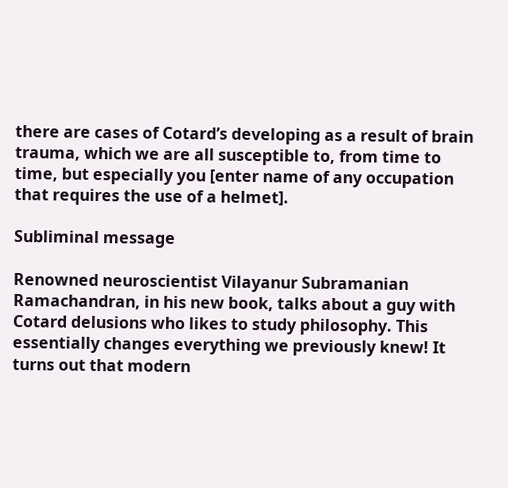there are cases of Cotard’s developing as a result of brain trauma, which we are all susceptible to, from time to time, but especially you [enter name of any occupation that requires the use of a helmet].

Subliminal message

Renowned neuroscientist Vilayanur Subramanian Ramachandran, in his new book, talks about a guy with Cotard delusions who likes to study philosophy. This essentially changes everything we previously knew! It turns out that modern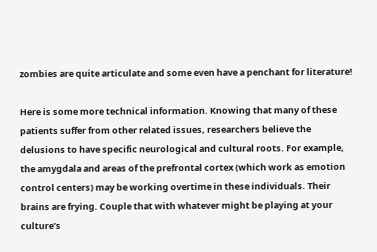zombies are quite articulate and some even have a penchant for literature!

Here is some more technical information. Knowing that many of these patients suffer from other related issues, researchers believe the delusions to have specific neurological and cultural roots. For example, the amygdala and areas of the prefrontal cortex (which work as emotion control centers) may be working overtime in these individuals. Their brains are frying. Couple that with whatever might be playing at your culture’s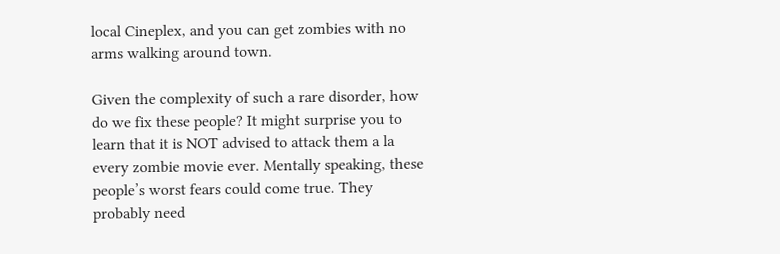local Cineplex, and you can get zombies with no arms walking around town.

Given the complexity of such a rare disorder, how do we fix these people? It might surprise you to learn that it is NOT advised to attack them a la every zombie movie ever. Mentally speaking, these people’s worst fears could come true. They probably need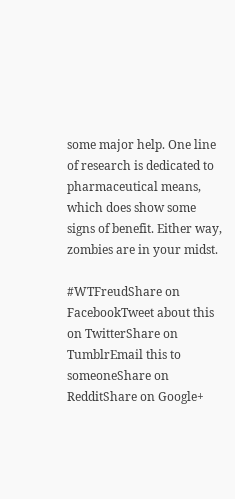some major help. One line of research is dedicated to pharmaceutical means, which does show some signs of benefit. Either way, zombies are in your midst.

#WTFreudShare on FacebookTweet about this on TwitterShare on TumblrEmail this to someoneShare on RedditShare on Google+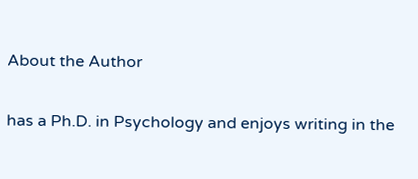About the Author

has a Ph.D. in Psychology and enjoys writing in the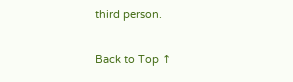third person.

Back to Top ↑